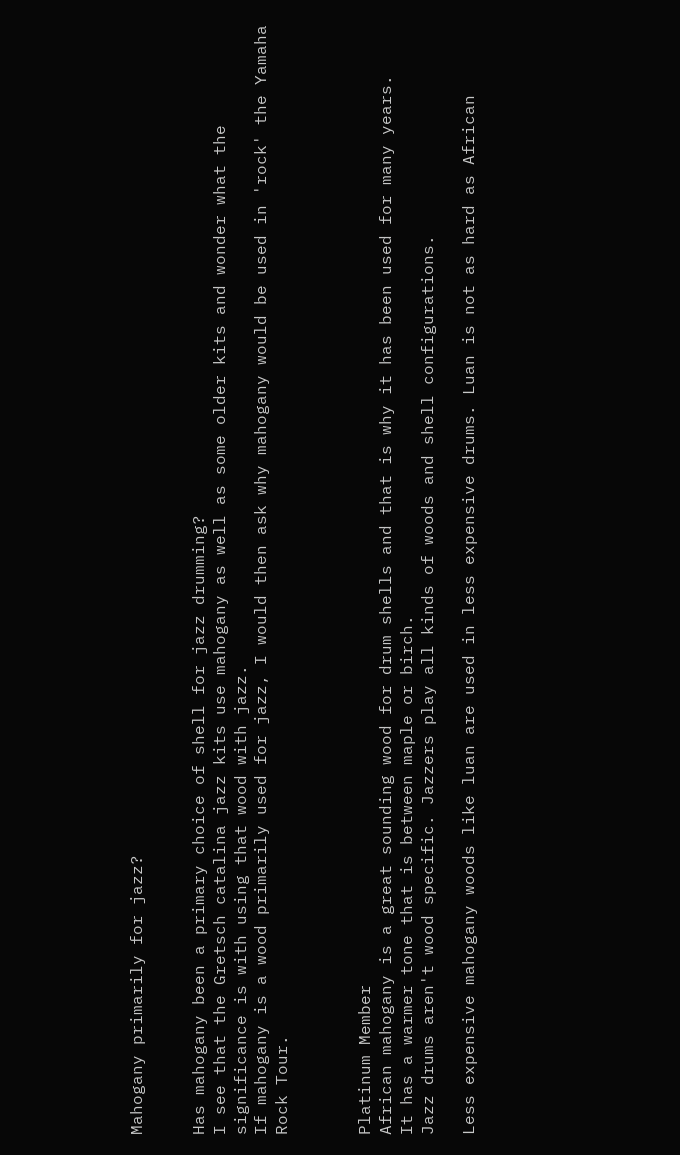Mahogany primarily for jazz?


Has mahogany been a primary choice of shell for jazz drumming?
I see that the Gretsch catalina jazz kits use mahogany as well as some older kits and wonder what the significance is with using that wood with jazz.
If mahogany is a wood primarily used for jazz, I would then ask why mahogany would be used in 'rock' the Yamaha Rock Tour.



Platinum Member
African mahogany is a great sounding wood for drum shells and that is why it has been used for many years.
It has a warmer tone that is between maple or birch.
Jazz drums aren't wood specific. Jazzers play all kinds of woods and shell configurations.

Less expensive mahogany woods like luan are used in less expensive drums. Luan is not as hard as African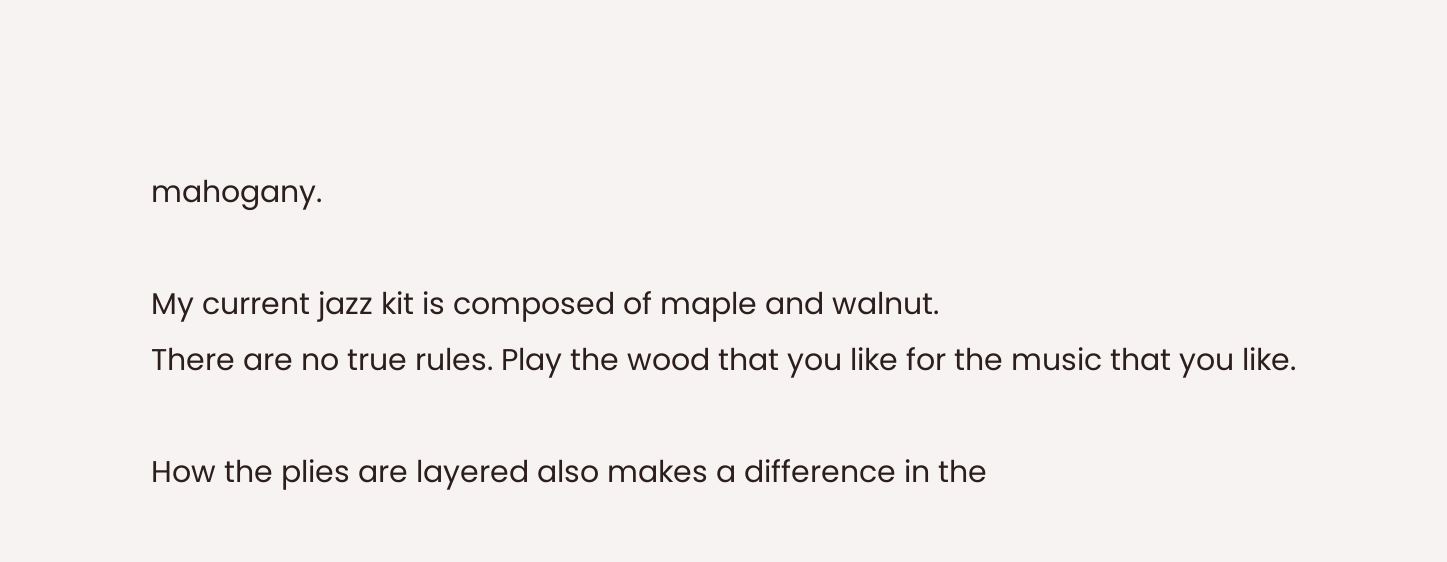mahogany.

My current jazz kit is composed of maple and walnut.
There are no true rules. Play the wood that you like for the music that you like.

How the plies are layered also makes a difference in the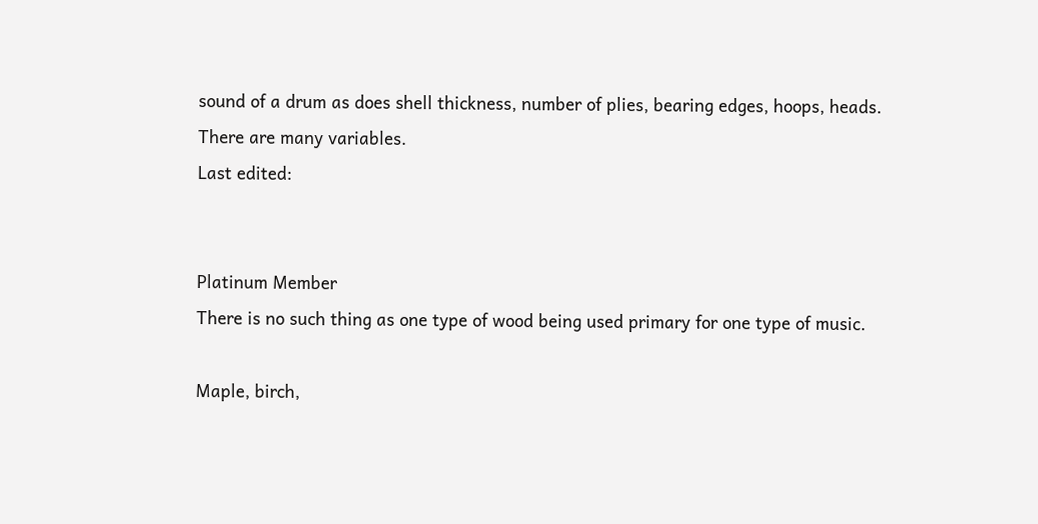sound of a drum as does shell thickness, number of plies, bearing edges, hoops, heads.
There are many variables.
Last edited:


Platinum Member
There is no such thing as one type of wood being used primary for one type of music.

Maple, birch,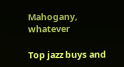Mahogany, whatever

Top jazz buys and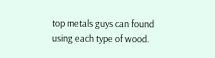top metals guys can found using each type of wood.